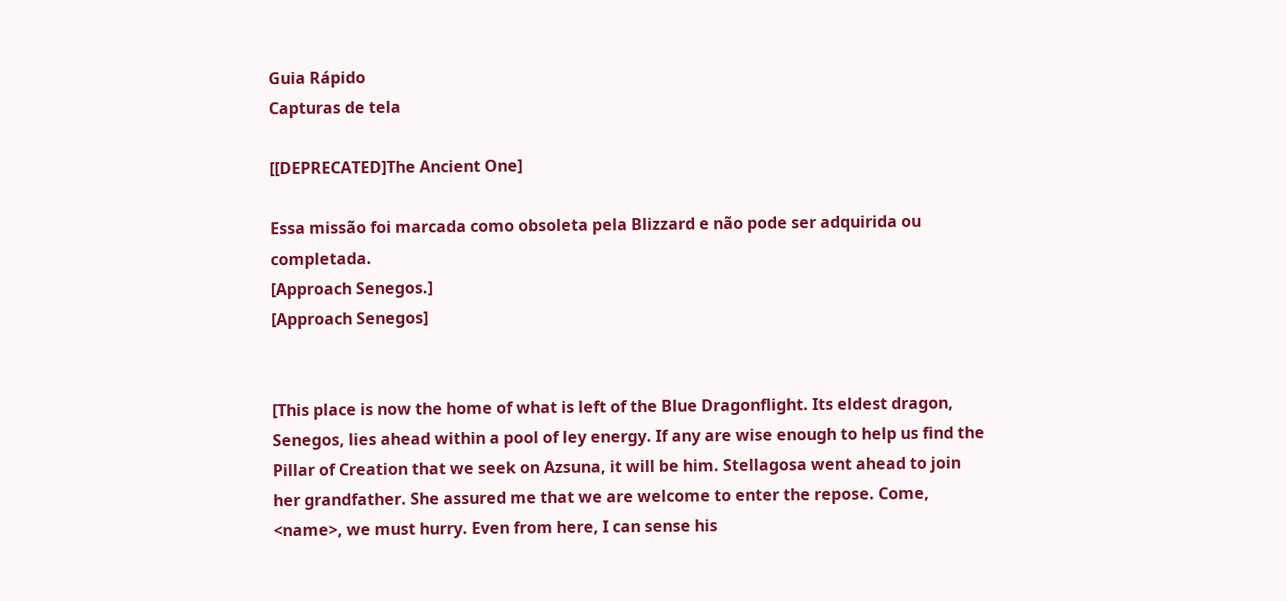Guia Rápido
Capturas de tela

[[DEPRECATED]The Ancient One]

Essa missão foi marcada como obsoleta pela Blizzard e não pode ser adquirida ou completada.
[Approach Senegos.]
[Approach Senegos]


[This place is now the home of what is left of the Blue Dragonflight. Its eldest dragon, Senegos, lies ahead within a pool of ley energy. If any are wise enough to help us find the Pillar of Creation that we seek on Azsuna, it will be him. Stellagosa went ahead to join her grandfather. She assured me that we are welcome to enter the repose. Come, <name>, we must hurry. Even from here, I can sense his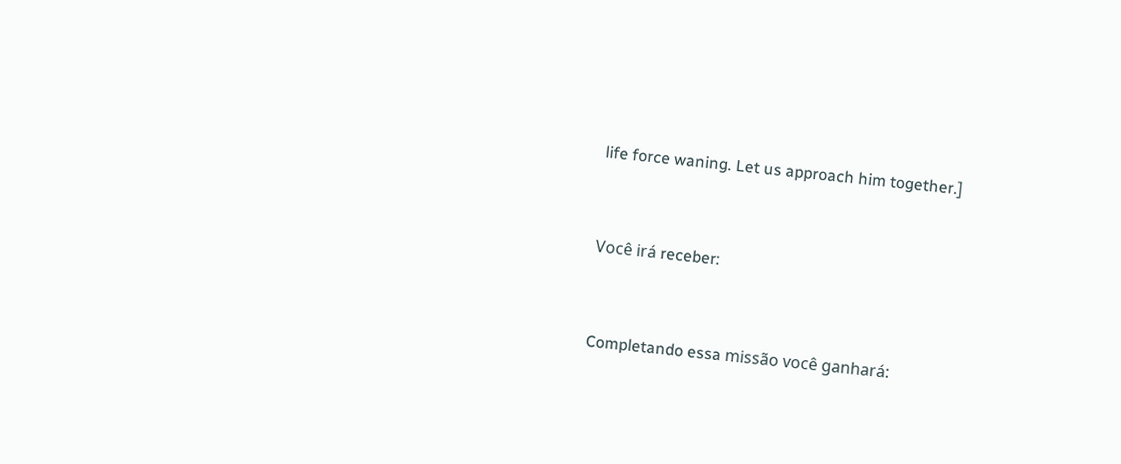life force waning. Let us approach him together.]


Você irá receber:


Completando essa missão você ganhará: